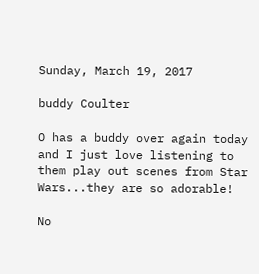Sunday, March 19, 2017

buddy Coulter

O has a buddy over again today and I just love listening to them play out scenes from Star Wars...they are so adorable!

No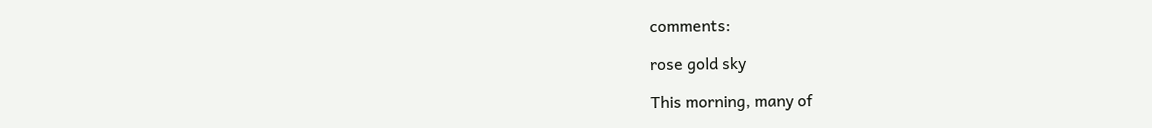comments:

rose gold sky

This morning, many of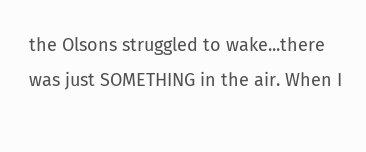the Olsons struggled to wake...there was just SOMETHING in the air. When I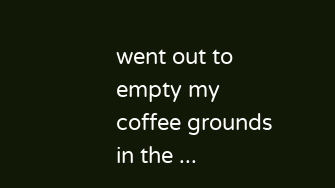went out to empty my coffee grounds in the ...